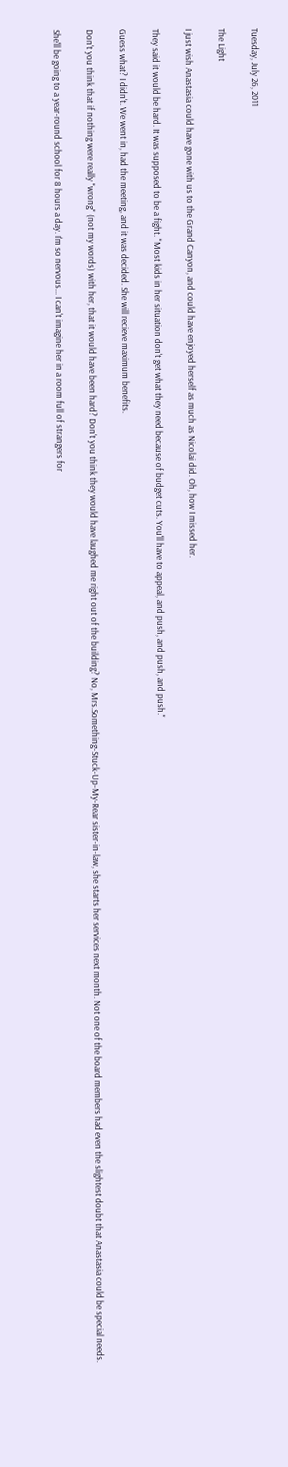Tuesday, July 26, 2011

The Light

I just wish Anastasia could have gone with us to the Grand Canyon, and could have enjoyed herself as much as Nicolai did. Oh, how I missed her.

They said it would be hard. It was supposed to be a fight. "Most kids in her situation don't get what they need because of budget cuts. You'll have to appeal, and push, and push, and push."

Guess what? I didn't. We went in, had the meeting, and it was decided. She will recieve maximum benefits.

Don't you think that if nothing were really "wrong" (not my words) with her, that it would have been hard? Don't you think they would have laughed me right out of the building? No, Mrs.Something-Stuck-Up-My-Rear sister-in-law, she starts her services next month. Not one of the board members had even the slightest doubt that Anastasia could be special needs.

She'll be going to a year-round school for 8 hours a day. I'm so nervous... I can't imagine her in a room full of strangers for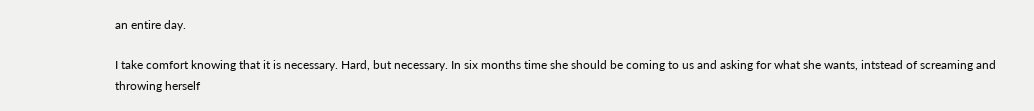an entire day.

I take comfort knowing that it is necessary. Hard, but necessary. In six months time she should be coming to us and asking for what she wants, intstead of screaming and throwing herself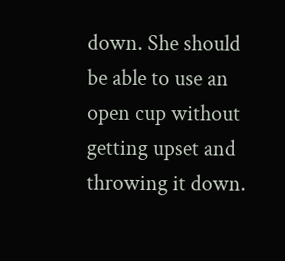down. She should be able to use an open cup without getting upset and throwing it down.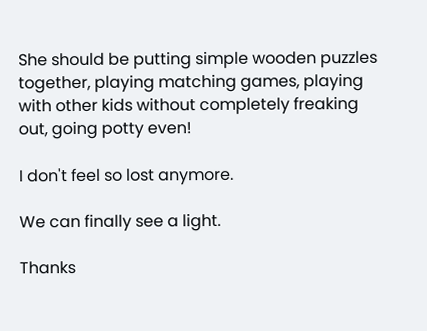She should be putting simple wooden puzzles together, playing matching games, playing with other kids without completely freaking out, going potty even!

I don't feel so lost anymore.

We can finally see a light.

Thanks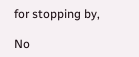for stopping by,

No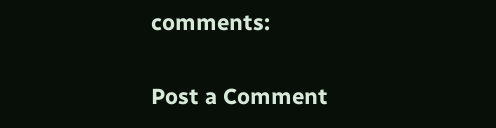comments:

Post a Comment